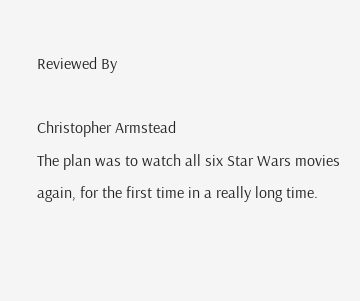Reviewed By

Christopher Armstead
The plan was to watch all six Star Wars movies again, for the first time in a really long time.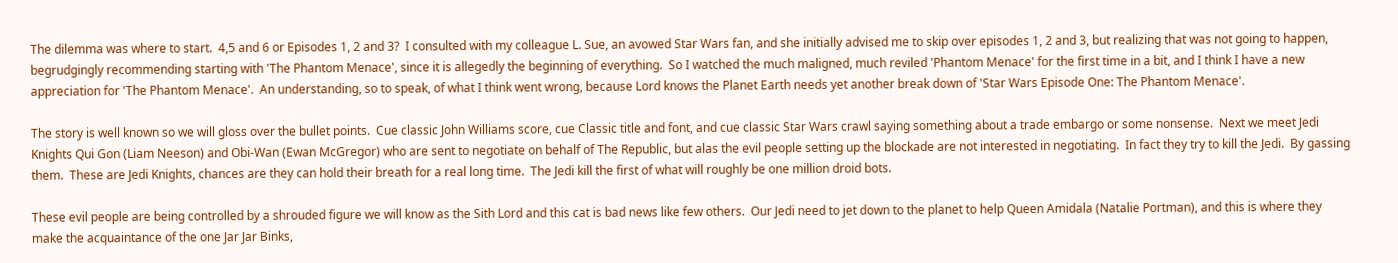The dilemma was where to start.  4,5 and 6 or Episodes 1, 2 and 3?  I consulted with my colleague L. Sue, an avowed Star Wars fan, and she initially advised me to skip over episodes 1, 2 and 3, but realizing that was not going to happen, begrudgingly recommending starting with 'The Phantom Menace', since it is allegedly the beginning of everything.  So I watched the much maligned, much reviled 'Phantom Menace' for the first time in a bit, and I think I have a new appreciation for 'The Phantom Menace'.  An understanding, so to speak, of what I think went wrong, because Lord knows the Planet Earth needs yet another break down of 'Star Wars Episode One: The Phantom Menace'.

The story is well known so we will gloss over the bullet points.  Cue classic John Williams score, cue Classic title and font, and cue classic Star Wars crawl saying something about a trade embargo or some nonsense.  Next we meet Jedi Knights Qui Gon (Liam Neeson) and Obi-Wan (Ewan McGregor) who are sent to negotiate on behalf of The Republic, but alas the evil people setting up the blockade are not interested in negotiating.  In fact they try to kill the Jedi.  By gassing them.  These are Jedi Knights, chances are they can hold their breath for a real long time.  The Jedi kill the first of what will roughly be one million droid bots.

These evil people are being controlled by a shrouded figure we will know as the Sith Lord and this cat is bad news like few others.  Our Jedi need to jet down to the planet to help Queen Amidala (Natalie Portman), and this is where they make the acquaintance of the one Jar Jar Binks,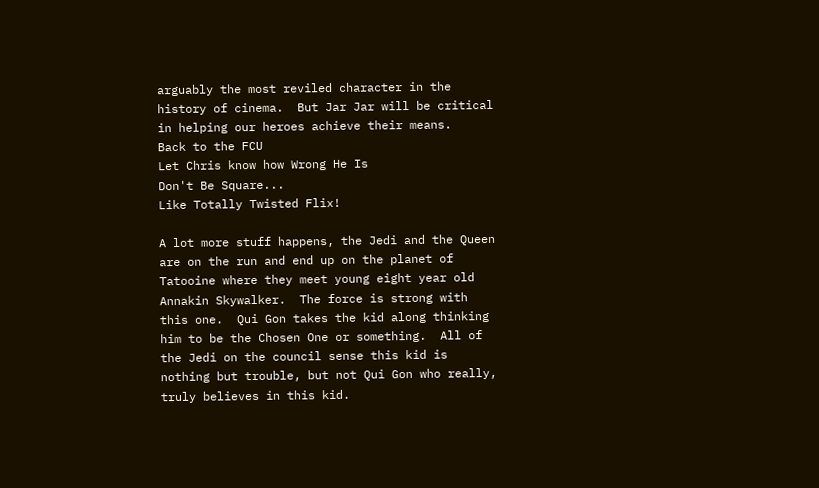arguably the most reviled character in the history of cinema.  But Jar Jar will be critical in helping our heroes achieve their means.
Back to the FCU
Let Chris know how Wrong He Is
Don't Be Square...
Like Totally Twisted Flix!

A lot more stuff happens, the Jedi and the Queen are on the run and end up on the planet of Tatooine where they meet young eight year old Annakin Skywalker.  The force is strong with this one.  Qui Gon takes the kid along thinking him to be the Chosen One or something.  All of the Jedi on the council sense this kid is nothing but trouble, but not Qui Gon who really, truly believes in this kid.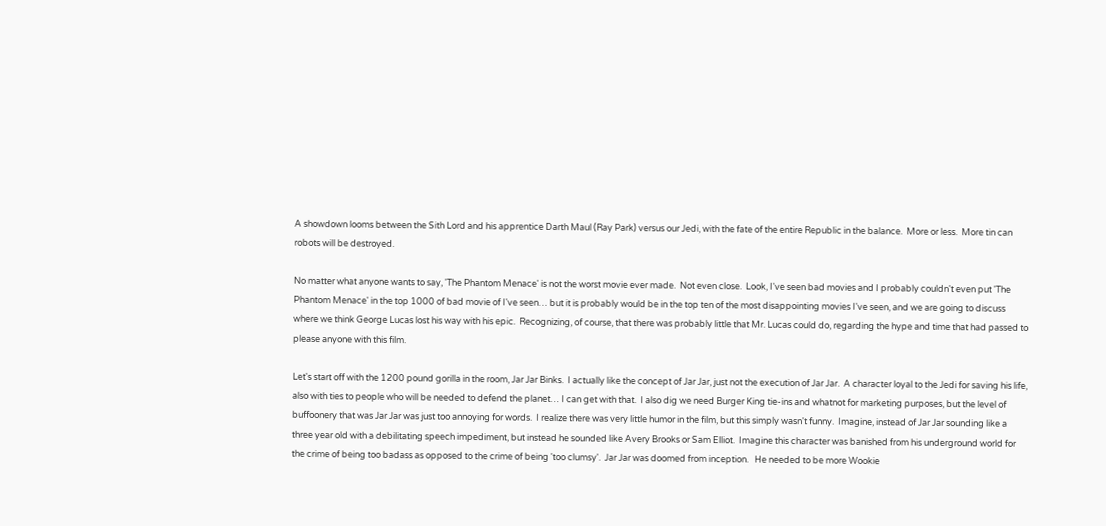A showdown looms between the Sith Lord and his apprentice Darth Maul (Ray Park) versus our Jedi, with the fate of the entire Republic in the balance.  More or less.  More tin can robots will be destroyed.

No matter what anyone wants to say, 'The Phantom Menace' is not the worst movie ever made.  Not even close.  Look, I've seen bad movies and I probably couldn't even put 'The Phantom Menace' in the top 1000 of bad movie of I've seen… but it is probably would be in the top ten of the most disappointing movies I've seen, and we are going to discuss where we think George Lucas lost his way with his epic.  Recognizing, of course, that there was probably little that Mr. Lucas could do, regarding the hype and time that had passed to please anyone with this film.

Let's start off with the 1200 pound gorilla in the room, Jar Jar Binks.  I actually like the concept of Jar Jar, just not the execution of Jar Jar.  A character loyal to the Jedi for saving his life, also with ties to people who will be needed to defend the planet… I can get with that.  I also dig we need Burger King tie-ins and whatnot for marketing purposes, but the level of buffoonery that was Jar Jar was just too annoying for words.  I realize there was very little humor in the film, but this simply wasn't funny.  Imagine, instead of Jar Jar sounding like a three year old with a debilitating speech impediment, but instead he sounded like Avery Brooks or Sam Elliot.  Imagine this character was banished from his underground world for the crime of being too badass as opposed to the crime of being 'too clumsy'.  Jar Jar was doomed from inception.   He needed to be more Wookie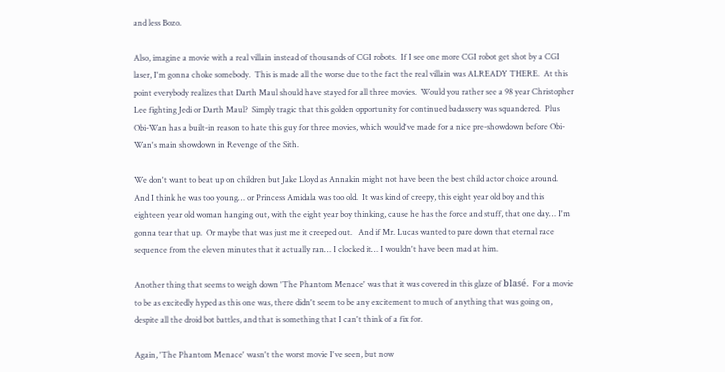and less Bozo.

Also, imagine a movie with a real villain instead of thousands of CGI robots.  If I see one more CGI robot get shot by a CGI laser, I'm gonna choke somebody.  This is made all the worse due to the fact the real villain was ALREADY THERE.  At this point everybody realizes that Darth Maul should have stayed for all three movies.  Would you rather see a 98 year Christopher Lee fighting Jedi or Darth Maul?  Simply tragic that this golden opportunity for continued badassery was squandered.  Plus Obi-Wan has a built-in reason to hate this guy for three movies, which would've made for a nice pre-showdown before Obi-Wan's main showdown in Revenge of the Sith.

We don't want to beat up on children but Jake Lloyd as Annakin might not have been the best child actor choice around.  And I think he was too young… or Princess Amidala was too old.  It was kind of creepy, this eight year old boy and this eighteen year old woman hanging out, with the eight year boy thinking, cause he has the force and stuff, that one day… I'm gonna tear that up.  Or maybe that was just me it creeped out.   And if Mr. Lucas wanted to pare down that eternal race sequence from the eleven minutes that it actually ran… I clocked it… I wouldn't have been mad at him.

Another thing that seems to weigh down 'The Phantom Menace' was that it was covered in this glaze of blasé.  For a movie to be as excitedly hyped as this one was, there didn't seem to be any excitement to much of anything that was going on, despite all the droid bot battles, and that is something that I can't think of a fix for.

Again, 'The Phantom Menace' wasn't the worst movie I've seen, but now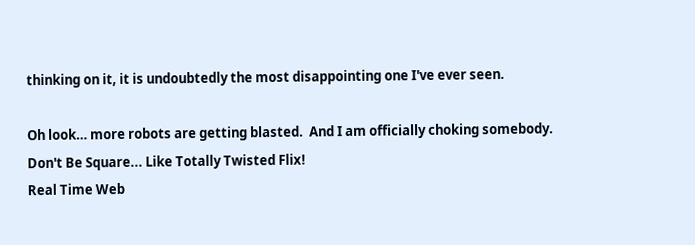thinking on it, it is undoubtedly the most disappointing one I've ever seen.

Oh look… more robots are getting blasted.  And I am officially choking somebody.
Don't Be Square... Like Totally Twisted Flix!
Real Time Web